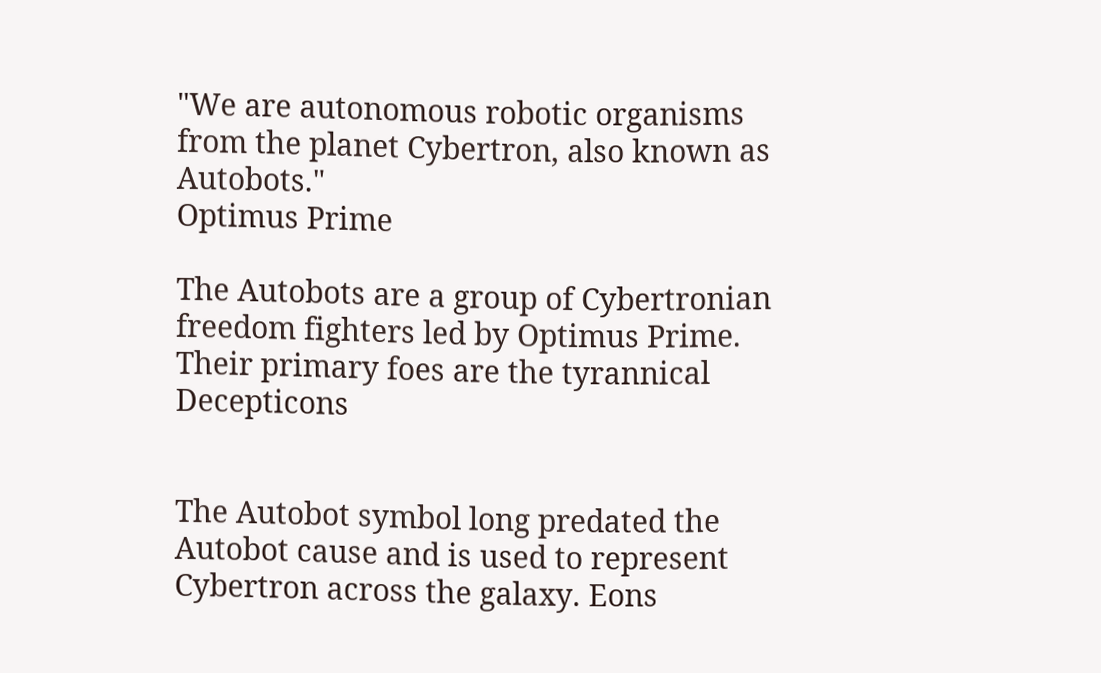"We are autonomous robotic organisms from the planet Cybertron, also known as Autobots."
Optimus Prime

The Autobots are a group of Cybertronian freedom fighters led by Optimus Prime. Their primary foes are the tyrannical Decepticons


The Autobot symbol long predated the Autobot cause and is used to represent Cybertron across the galaxy. Eons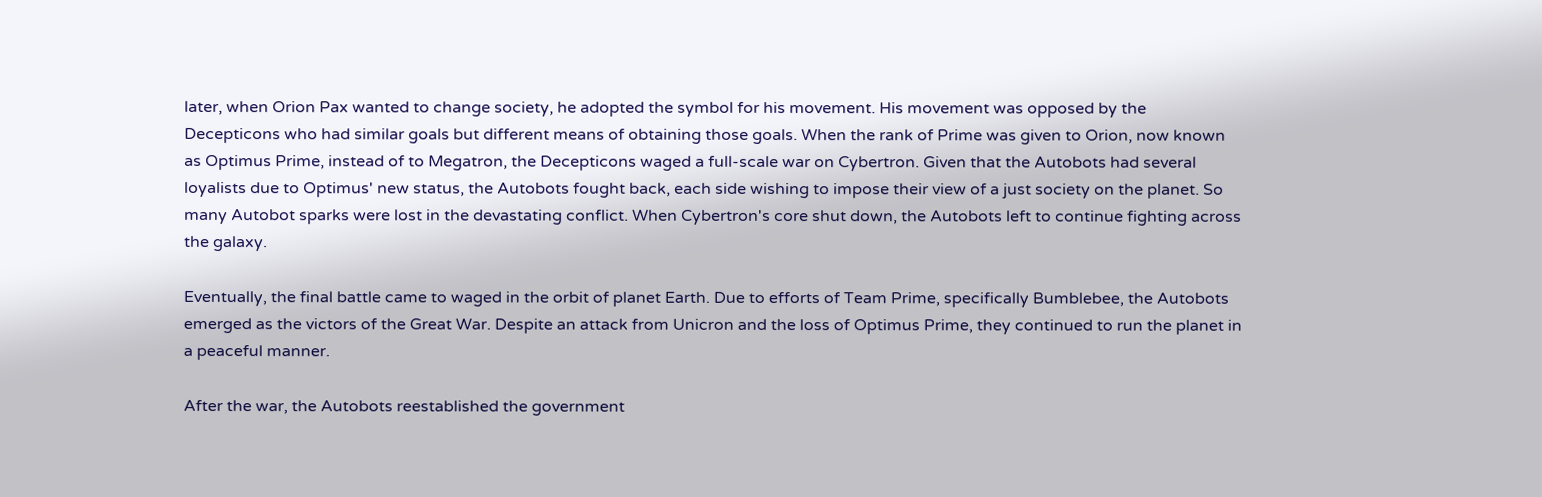later, when Orion Pax wanted to change society, he adopted the symbol for his movement. His movement was opposed by the Decepticons who had similar goals but different means of obtaining those goals. When the rank of Prime was given to Orion, now known as Optimus Prime, instead of to Megatron, the Decepticons waged a full-scale war on Cybertron. Given that the Autobots had several loyalists due to Optimus' new status, the Autobots fought back, each side wishing to impose their view of a just society on the planet. So many Autobot sparks were lost in the devastating conflict. When Cybertron's core shut down, the Autobots left to continue fighting across the galaxy.

Eventually, the final battle came to waged in the orbit of planet Earth. Due to efforts of Team Prime, specifically Bumblebee, the Autobots emerged as the victors of the Great War. Despite an attack from Unicron and the loss of Optimus Prime, they continued to run the planet in a peaceful manner.

After the war, the Autobots reestablished the government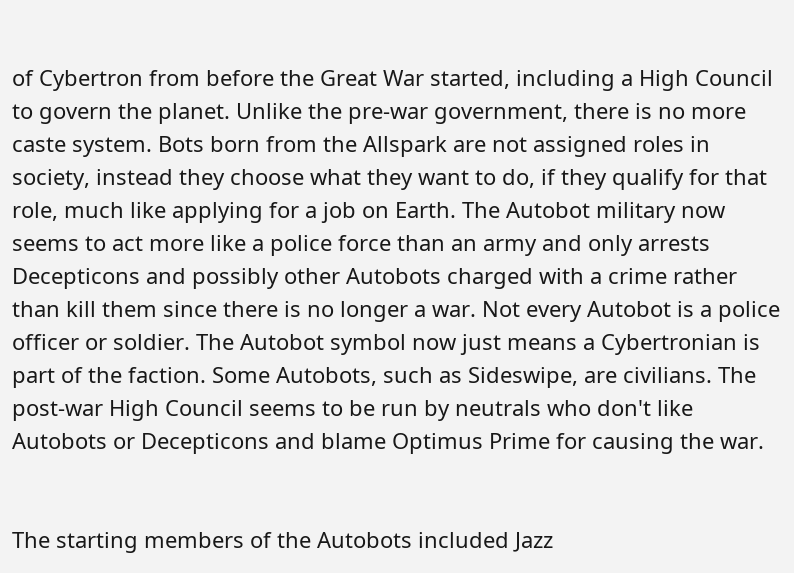of Cybertron from before the Great War started, including a High Council to govern the planet. Unlike the pre-war government, there is no more caste system. Bots born from the Allspark are not assigned roles in society, instead they choose what they want to do, if they qualify for that role, much like applying for a job on Earth. The Autobot military now seems to act more like a police force than an army and only arrests Decepticons and possibly other Autobots charged with a crime rather than kill them since there is no longer a war. Not every Autobot is a police officer or soldier. The Autobot symbol now just means a Cybertronian is part of the faction. Some Autobots, such as Sideswipe, are civilians. The post-war High Council seems to be run by neutrals who don't like Autobots or Decepticons and blame Optimus Prime for causing the war.


The starting members of the Autobots included Jazz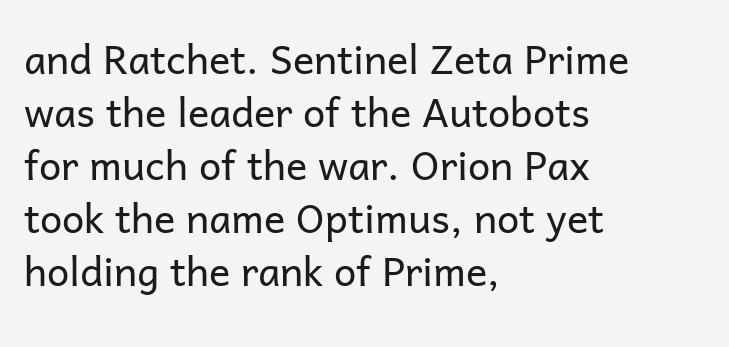and Ratchet. Sentinel Zeta Prime was the leader of the Autobots for much of the war. Orion Pax took the name Optimus, not yet holding the rank of Prime,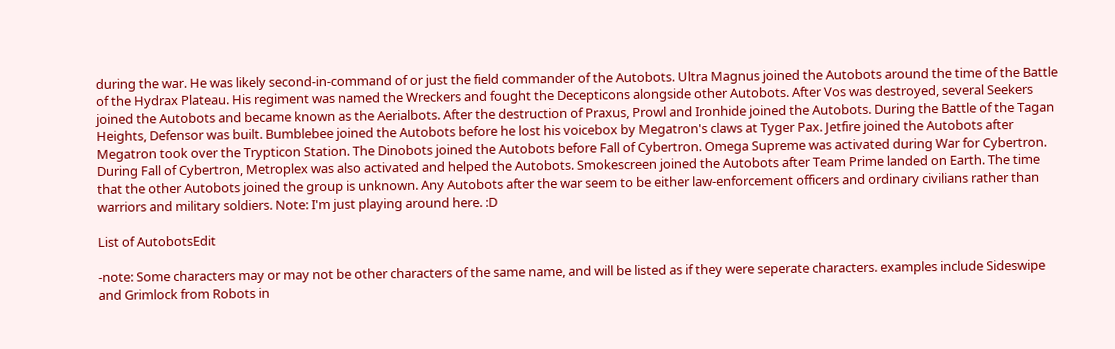during the war. He was likely second-in-command of or just the field commander of the Autobots. Ultra Magnus joined the Autobots around the time of the Battle of the Hydrax Plateau. His regiment was named the Wreckers and fought the Decepticons alongside other Autobots. After Vos was destroyed, several Seekers joined the Autobots and became known as the Aerialbots. After the destruction of Praxus, Prowl and Ironhide joined the Autobots. During the Battle of the Tagan Heights, Defensor was built. Bumblebee joined the Autobots before he lost his voicebox by Megatron's claws at Tyger Pax. Jetfire joined the Autobots after Megatron took over the Trypticon Station. The Dinobots joined the Autobots before Fall of Cybertron. Omega Supreme was activated during War for Cybertron. During Fall of Cybertron, Metroplex was also activated and helped the Autobots. Smokescreen joined the Autobots after Team Prime landed on Earth. The time that the other Autobots joined the group is unknown. Any Autobots after the war seem to be either law-enforcement officers and ordinary civilians rather than warriors and military soldiers. Note: I'm just playing around here. :D

List of AutobotsEdit

-note: Some characters may or may not be other characters of the same name, and will be listed as if they were seperate characters. examples include Sideswipe and Grimlock from Robots in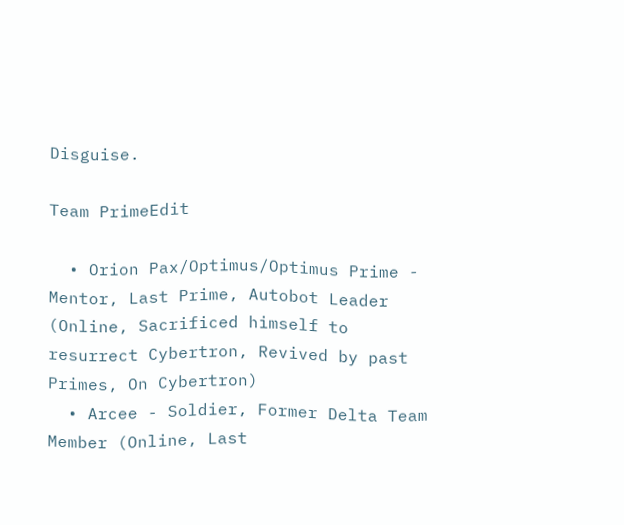Disguise.

Team PrimeEdit

  • Orion Pax/Optimus/Optimus Prime - Mentor, Last Prime, Autobot Leader (Online, Sacrificed himself to resurrect Cybertron, Revived by past Primes, On Cybertron)
  • Arcee - Soldier, Former Delta Team Member (Online, Last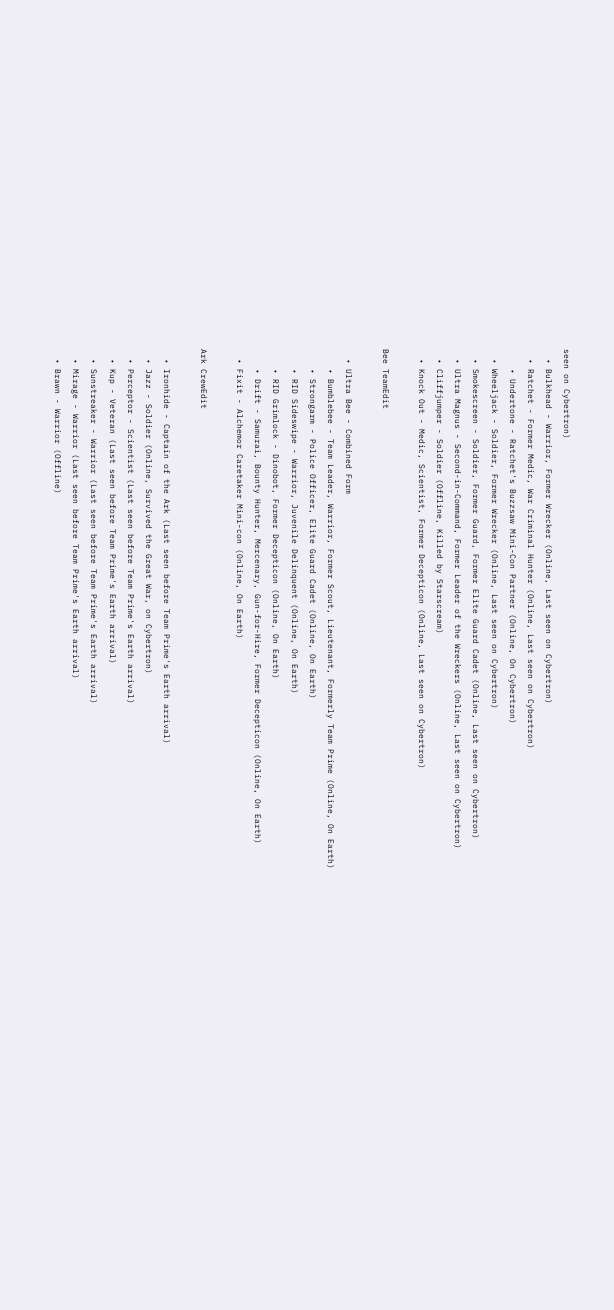seen on Cybertron)
  • Bulkhead - Warrior, Former Wrecker (Online, Last seen on Cybertron)
  • Ratchet - Former Medic, War Criminal Hunter (Online, Last seen on Cybertron)
    • Undertone - Ratchet's Buzzsaw Mini-Con Partner (Online, On Cybertron)
  • Wheeljack - Soldier, Former Wrecker (Online, Last seen on Cybertron)
  • Smokescreen - Soldier, Former Guard, Former Elite Guard Cadet (Online, Last seen on Cybertron)
  • Ultra Magnus - Second-in-Command, Former Leader of the Wreckers (Online, Last seen on Cybertron)
  • Cliffjumper - Soldier (Offline, Killed by Starscream)
  • Knock Out - Medic, Scientist, Former Decepticon (Online, Last seen on Cybertron)

Bee TeamEdit

  • Ultra Bee - Combined Form
    • Bumblebee - Team Leader, Warrior, Former Scout, Lieutenant, Formerly Team Prime (Online, On Earth)
    • Strongarm - Police Officer, Elite Guard Cadet (Online, On Earth)
    • RID Sideswipe - Warrior, Juvenile Delinquent (Online, On Earth)
    • RID Grimlock - Dinobot, Former Decepticon (Online, On Earth)
    • Drift - Samurai, Bounty Hunter, Mercenary, Gun-for-Hire, Former Decepticon (Online, On Earth)
  • Fixit - Alchemor Caretaker Mini-con (Online, On Earth)

Ark CrewEdit

  • Ironhide - Captain of the Ark (Last seen before Team Prime's Earth arrival)
  • Jazz - Soldier (Online, Survived the Great War, on Cybertron)
  • Perceptor - Scientist (Last seen before Team Prime's Earth arrival)
  • Kup - Veteran (Last seen before Team Prime's Earth arrival)
  • Sunstreaker - Warrior (Last seen before Team Prime's Earth arrival)
  • Mirage - Warrior (Last seen before Team Prime's Earth arrival)
  • Brawn - Warrior (Offline)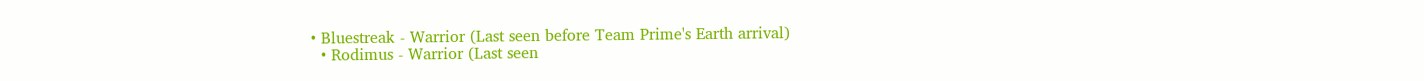• Bluestreak - Warrior (Last seen before Team Prime's Earth arrival)
  • Rodimus - Warrior (Last seen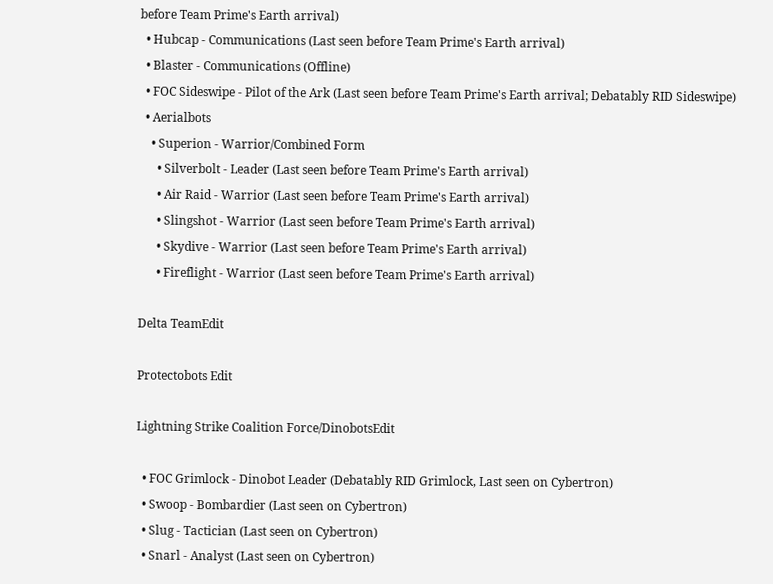before Team Prime's Earth arrival)
  • Hubcap - Communications (Last seen before Team Prime's Earth arrival)
  • Blaster - Communications (Offline)
  • FOC Sideswipe - Pilot of the Ark (Last seen before Team Prime's Earth arrival; Debatably RID Sideswipe)
  • Aerialbots
    • Superion - Warrior/Combined Form
      • Silverbolt - Leader (Last seen before Team Prime's Earth arrival)
      • Air Raid - Warrior (Last seen before Team Prime's Earth arrival)
      • Slingshot - Warrior (Last seen before Team Prime's Earth arrival)
      • Skydive - Warrior (Last seen before Team Prime's Earth arrival)
      • Fireflight - Warrior (Last seen before Team Prime's Earth arrival)

Delta TeamEdit

Protectobots Edit

Lightning Strike Coalition Force/DinobotsEdit

  • FOC Grimlock - Dinobot Leader (Debatably RID Grimlock, Last seen on Cybertron)
  • Swoop - Bombardier (Last seen on Cybertron)
  • Slug - Tactician (Last seen on Cybertron)
  • Snarl - Analyst (Last seen on Cybertron)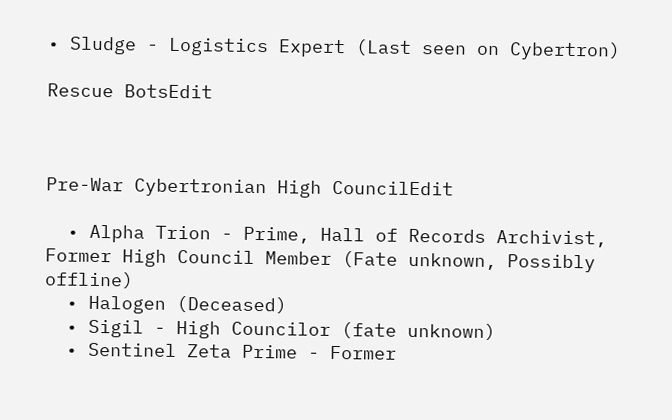• Sludge - Logistics Expert (Last seen on Cybertron)

Rescue BotsEdit



Pre-War Cybertronian High CouncilEdit

  • Alpha Trion - Prime, Hall of Records Archivist, Former High Council Member (Fate unknown, Possibly offline)
  • Halogen (Deceased)
  • Sigil - High Councilor (fate unknown)
  • Sentinel Zeta Prime - Former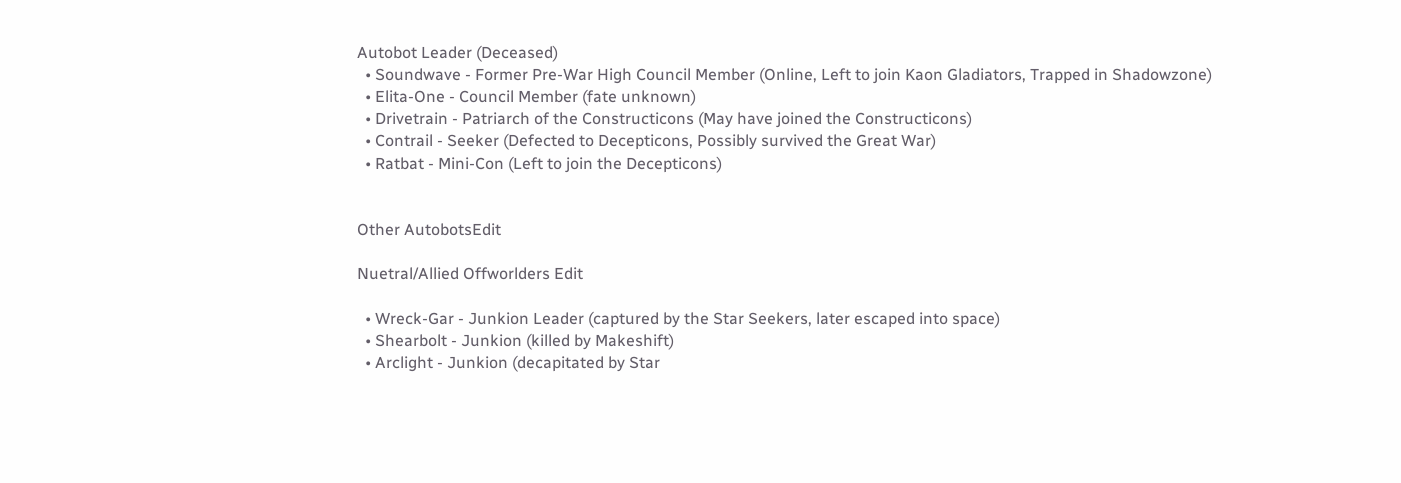Autobot Leader (Deceased)
  • Soundwave - Former Pre-War High Council Member (Online, Left to join Kaon Gladiators, Trapped in Shadowzone)
  • Elita-One - Council Member (fate unknown)
  • Drivetrain - Patriarch of the Constructicons (May have joined the Constructicons)
  • Contrail - Seeker (Defected to Decepticons, Possibly survived the Great War)
  • Ratbat - Mini-Con (Left to join the Decepticons)


Other AutobotsEdit

Nuetral/Allied Offworlders Edit

  • Wreck-Gar - Junkion Leader (captured by the Star Seekers, later escaped into space)
  • Shearbolt - Junkion (killed by Makeshift)
  • Arclight - Junkion (decapitated by Star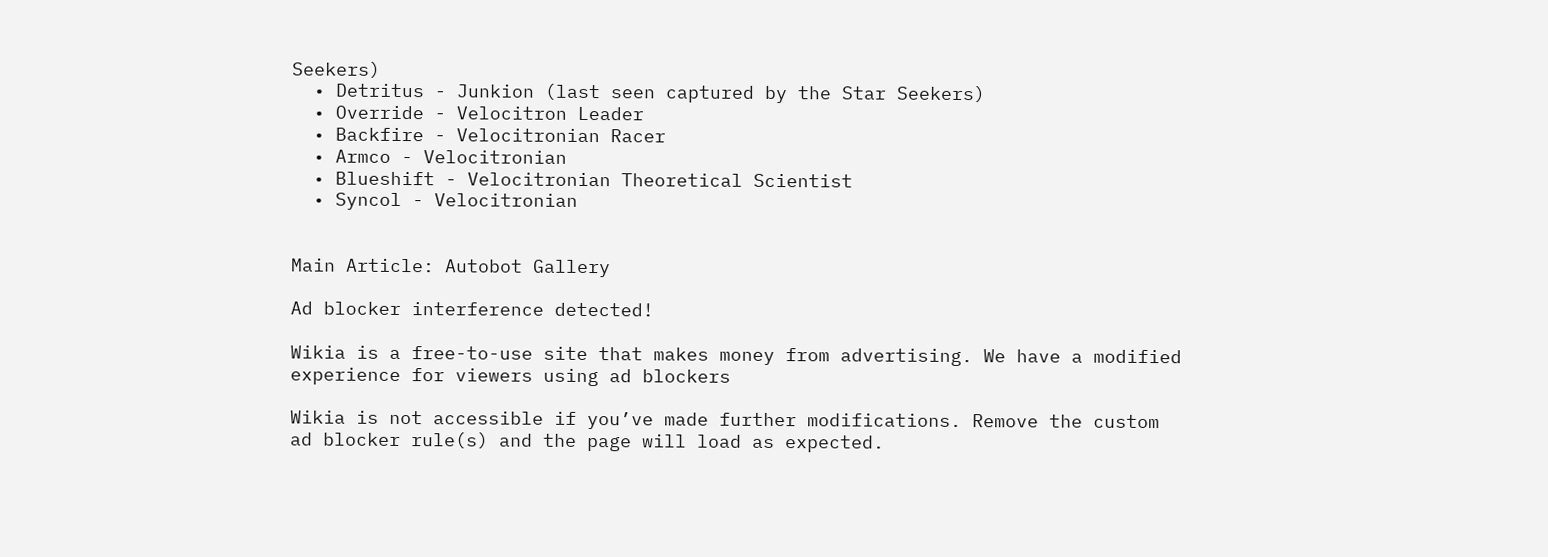Seekers)
  • Detritus - Junkion (last seen captured by the Star Seekers)
  • Override - Velocitron Leader
  • Backfire - Velocitronian Racer
  • Armco - Velocitronian
  • Blueshift - Velocitronian Theoretical Scientist
  • Syncol - Velocitronian


Main Article: Autobot Gallery

Ad blocker interference detected!

Wikia is a free-to-use site that makes money from advertising. We have a modified experience for viewers using ad blockers

Wikia is not accessible if you’ve made further modifications. Remove the custom ad blocker rule(s) and the page will load as expected.